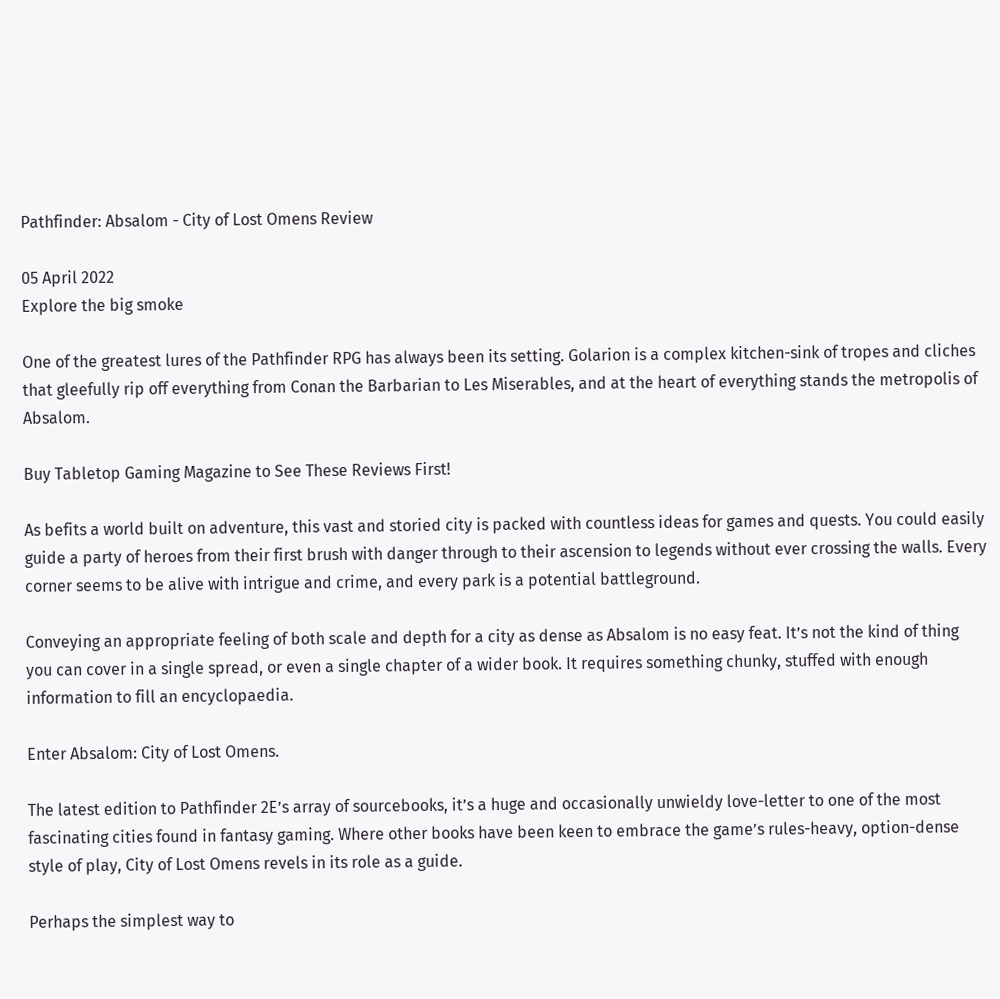Pathfinder: Absalom - City of Lost Omens Review

05 April 2022
Explore the big smoke

One of the greatest lures of the Pathfinder RPG has always been its setting. Golarion is a complex kitchen-sink of tropes and cliches that gleefully rip off everything from Conan the Barbarian to Les Miserables, and at the heart of everything stands the metropolis of Absalom.

Buy Tabletop Gaming Magazine to See These Reviews First!

As befits a world built on adventure, this vast and storied city is packed with countless ideas for games and quests. You could easily guide a party of heroes from their first brush with danger through to their ascension to legends without ever crossing the walls. Every corner seems to be alive with intrigue and crime, and every park is a potential battleground.

Conveying an appropriate feeling of both scale and depth for a city as dense as Absalom is no easy feat. It’s not the kind of thing you can cover in a single spread, or even a single chapter of a wider book. It requires something chunky, stuffed with enough information to fill an encyclopaedia.

Enter Absalom: City of Lost Omens.

The latest edition to Pathfinder 2E’s array of sourcebooks, it’s a huge and occasionally unwieldy love-letter to one of the most fascinating cities found in fantasy gaming. Where other books have been keen to embrace the game’s rules-heavy, option-dense style of play, City of Lost Omens revels in its role as a guide.

Perhaps the simplest way to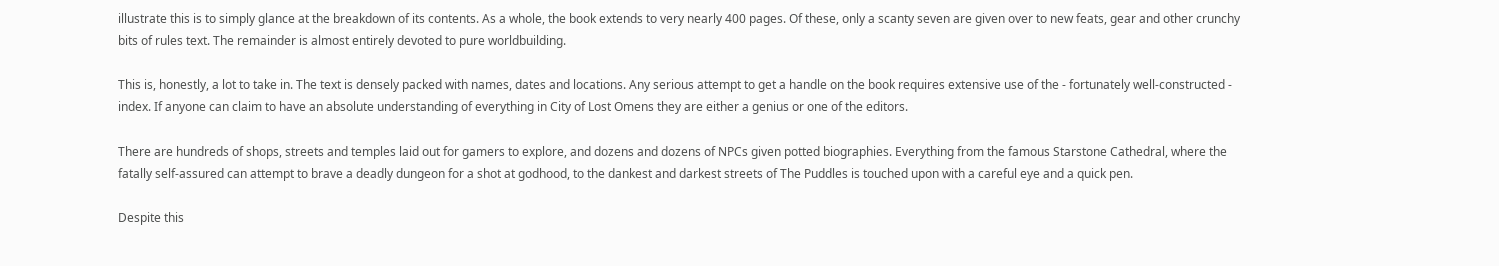illustrate this is to simply glance at the breakdown of its contents. As a whole, the book extends to very nearly 400 pages. Of these, only a scanty seven are given over to new feats, gear and other crunchy bits of rules text. The remainder is almost entirely devoted to pure worldbuilding.

This is, honestly, a lot to take in. The text is densely packed with names, dates and locations. Any serious attempt to get a handle on the book requires extensive use of the - fortunately well-constructed - index. If anyone can claim to have an absolute understanding of everything in City of Lost Omens they are either a genius or one of the editors.

There are hundreds of shops, streets and temples laid out for gamers to explore, and dozens and dozens of NPCs given potted biographies. Everything from the famous Starstone Cathedral, where the fatally self-assured can attempt to brave a deadly dungeon for a shot at godhood, to the dankest and darkest streets of The Puddles is touched upon with a careful eye and a quick pen.

Despite this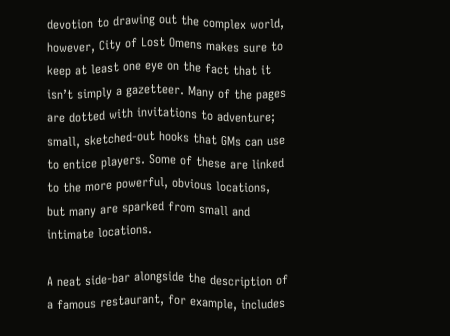devotion to drawing out the complex world, however, City of Lost Omens makes sure to keep at least one eye on the fact that it isn’t simply a gazetteer. Many of the pages are dotted with invitations to adventure; small, sketched-out hooks that GMs can use to entice players. Some of these are linked to the more powerful, obvious locations, but many are sparked from small and intimate locations.

A neat side-bar alongside the description of a famous restaurant, for example, includes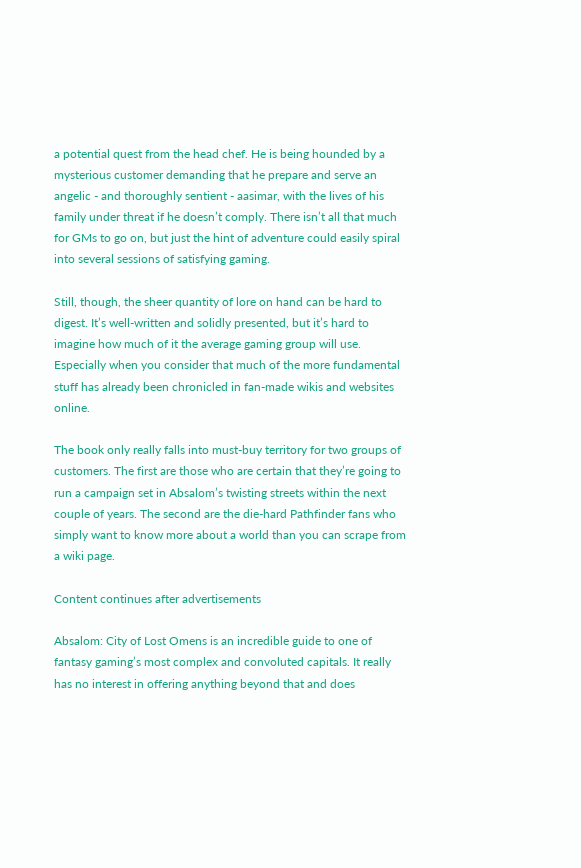a potential quest from the head chef. He is being hounded by a mysterious customer demanding that he prepare and serve an angelic - and thoroughly sentient - aasimar, with the lives of his family under threat if he doesn’t comply. There isn’t all that much for GMs to go on, but just the hint of adventure could easily spiral into several sessions of satisfying gaming.

Still, though, the sheer quantity of lore on hand can be hard to digest. It’s well-written and solidly presented, but it’s hard to imagine how much of it the average gaming group will use. Especially when you consider that much of the more fundamental stuff has already been chronicled in fan-made wikis and websites online.

The book only really falls into must-buy territory for two groups of customers. The first are those who are certain that they’re going to run a campaign set in Absalom’s twisting streets within the next couple of years. The second are the die-hard Pathfinder fans who simply want to know more about a world than you can scrape from a wiki page.

Content continues after advertisements

Absalom: City of Lost Omens is an incredible guide to one of fantasy gaming’s most complex and convoluted capitals. It really has no interest in offering anything beyond that and does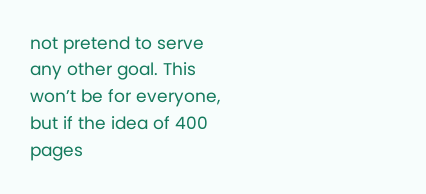not pretend to serve any other goal. This won’t be for everyone, but if the idea of 400 pages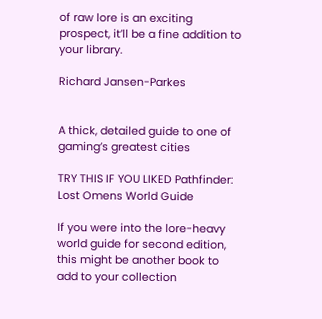of raw lore is an exciting prospect, it’ll be a fine addition to your library.

Richard Jansen-Parkes


A thick, detailed guide to one of gaming’s greatest cities

TRY THIS IF YOU LIKED Pathfinder: Lost Omens World Guide

If you were into the lore-heavy world guide for second edition, this might be another book to add to your collection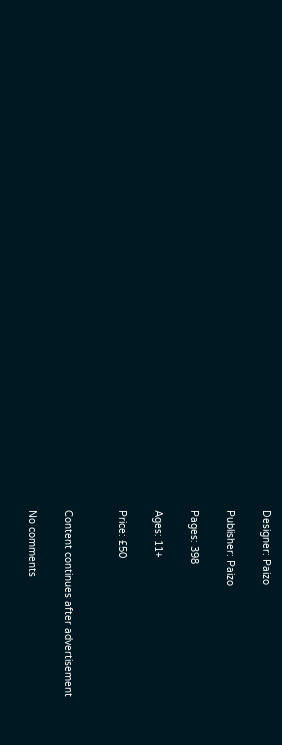Designer: Paizo

Publisher: Paizo

Pages: 398

Ages: 11+

Price: £50


Content continues after advertisement

No comments